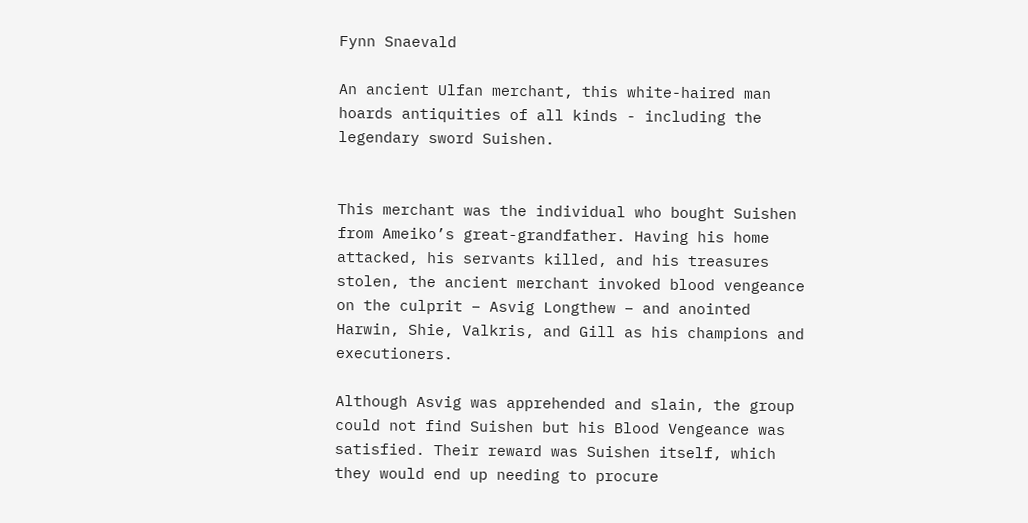Fynn Snaevald

An ancient Ulfan merchant, this white-haired man hoards antiquities of all kinds - including the legendary sword Suishen.


This merchant was the individual who bought Suishen from Ameiko’s great-grandfather. Having his home attacked, his servants killed, and his treasures stolen, the ancient merchant invoked blood vengeance on the culprit – Asvig Longthew – and anointed Harwin, Shie, Valkris, and Gill as his champions and executioners.

Although Asvig was apprehended and slain, the group could not find Suishen but his Blood Vengeance was satisfied. Their reward was Suishen itself, which they would end up needing to procure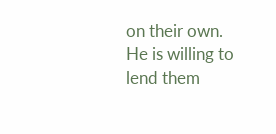on their own. He is willing to lend them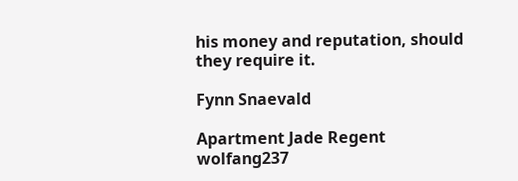his money and reputation, should they require it.

Fynn Snaevald

Apartment Jade Regent wolfang237